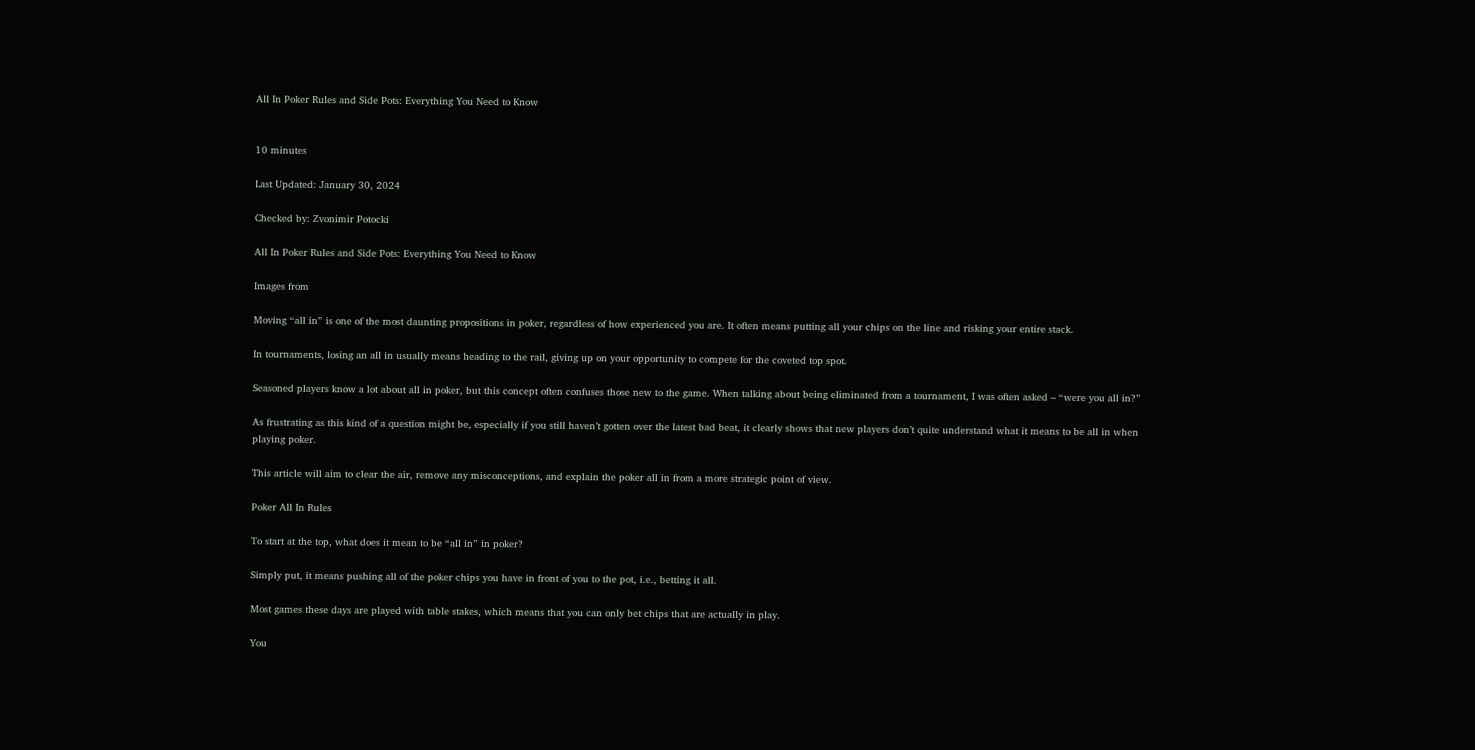All In Poker Rules and Side Pots: Everything You Need to Know


10 minutes

Last Updated: January 30, 2024

Checked by: Zvonimir Potocki

All In Poker Rules and Side Pots: Everything You Need to Know

Images from

Moving “all in” is one of the most daunting propositions in poker, regardless of how experienced you are. It often means putting all your chips on the line and risking your entire stack.

In tournaments, losing an all in usually means heading to the rail, giving up on your opportunity to compete for the coveted top spot.

Seasoned players know a lot about all in poker, but this concept often confuses those new to the game. When talking about being eliminated from a tournament, I was often asked – “were you all in?”

As frustrating as this kind of a question might be, especially if you still haven’t gotten over the latest bad beat, it clearly shows that new players don’t quite understand what it means to be all in when playing poker.

This article will aim to clear the air, remove any misconceptions, and explain the poker all in from a more strategic point of view.

Poker All In Rules

To start at the top, what does it mean to be “all in” in poker?

Simply put, it means pushing all of the poker chips you have in front of you to the pot, i.e., betting it all.

Most games these days are played with table stakes, which means that you can only bet chips that are actually in play.

You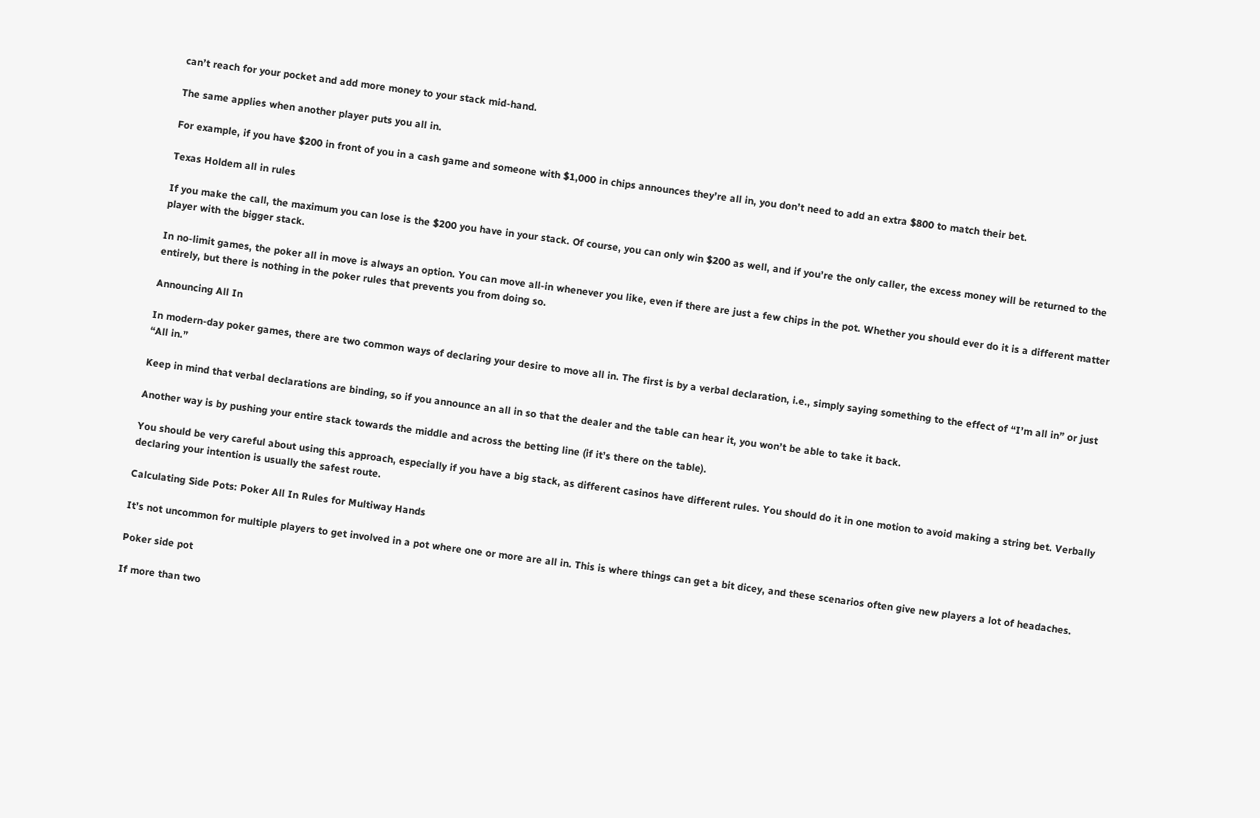can’t reach for your pocket and add more money to your stack mid-hand.

The same applies when another player puts you all in.

For example, if you have $200 in front of you in a cash game and someone with $1,000 in chips announces they’re all in, you don’t need to add an extra $800 to match their bet.

Texas Holdem all in rules

If you make the call, the maximum you can lose is the $200 you have in your stack. Of course, you can only win $200 as well, and if you’re the only caller, the excess money will be returned to the player with the bigger stack.

In no-limit games, the poker all in move is always an option. You can move all-in whenever you like, even if there are just a few chips in the pot. Whether you should ever do it is a different matter entirely, but there is nothing in the poker rules that prevents you from doing so.

Announcing All In

In modern-day poker games, there are two common ways of declaring your desire to move all in. The first is by a verbal declaration, i.e., simply saying something to the effect of “I’m all in” or just “All in.”

Keep in mind that verbal declarations are binding, so if you announce an all in so that the dealer and the table can hear it, you won’t be able to take it back.

Another way is by pushing your entire stack towards the middle and across the betting line (if it’s there on the table).

You should be very careful about using this approach, especially if you have a big stack, as different casinos have different rules. You should do it in one motion to avoid making a string bet. Verbally declaring your intention is usually the safest route.

Calculating Side Pots: Poker All In Rules for Multiway Hands

It’s not uncommon for multiple players to get involved in a pot where one or more are all in. This is where things can get a bit dicey, and these scenarios often give new players a lot of headaches.

Poker side pot

If more than two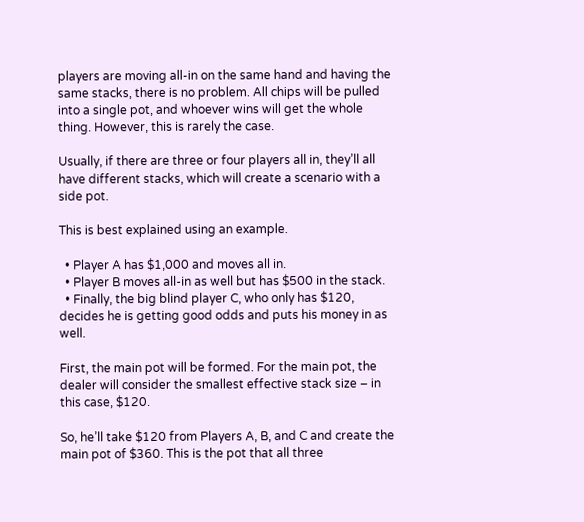players are moving all-in on the same hand and having the same stacks, there is no problem. All chips will be pulled into a single pot, and whoever wins will get the whole thing. However, this is rarely the case.

Usually, if there are three or four players all in, they’ll all have different stacks, which will create a scenario with a side pot.

This is best explained using an example.

  • Player A has $1,000 and moves all in.
  • Player B moves all-in as well but has $500 in the stack.
  • Finally, the big blind player C, who only has $120, decides he is getting good odds and puts his money in as well.

First, the main pot will be formed. For the main pot, the dealer will consider the smallest effective stack size – in this case, $120.

So, he’ll take $120 from Players A, B, and C and create the main pot of $360. This is the pot that all three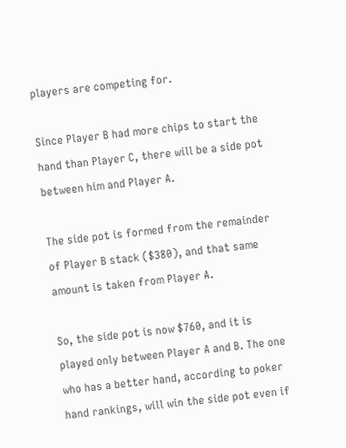players are competing for.

Since Player B had more chips to start the hand than Player C, there will be a side pot between him and Player A.

The side pot is formed from the remainder of Player B stack ($380), and that same amount is taken from Player A.

So, the side pot is now $760, and it is played only between Player A and B. The one who has a better hand, according to poker hand rankings, will win the side pot even if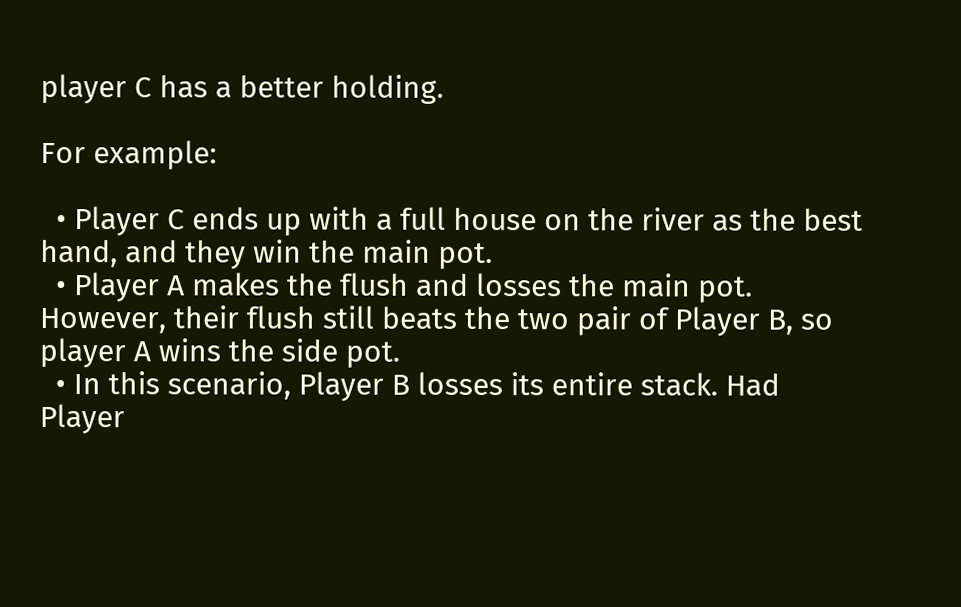player C has a better holding.

For example:

  • Player C ends up with a full house on the river as the best hand, and they win the main pot.
  • Player A makes the flush and losses the main pot. However, their flush still beats the two pair of Player B, so player A wins the side pot.
  • In this scenario, Player B losses its entire stack. Had Player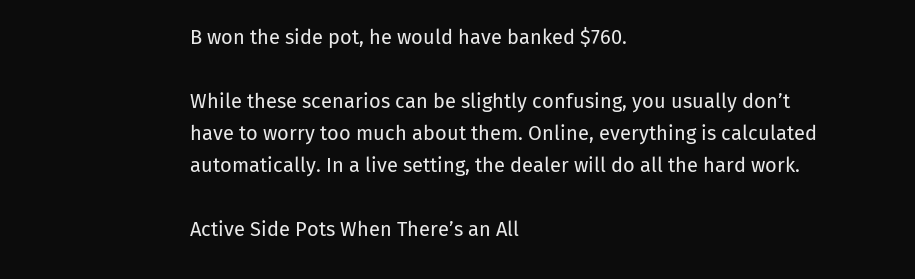B won the side pot, he would have banked $760.

While these scenarios can be slightly confusing, you usually don’t have to worry too much about them. Online, everything is calculated automatically. In a live setting, the dealer will do all the hard work.

Active Side Pots When There’s an All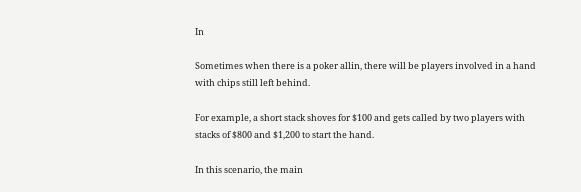In

Sometimes when there is a poker allin, there will be players involved in a hand with chips still left behind.

For example, a short stack shoves for $100 and gets called by two players with stacks of $800 and $1,200 to start the hand.

In this scenario, the main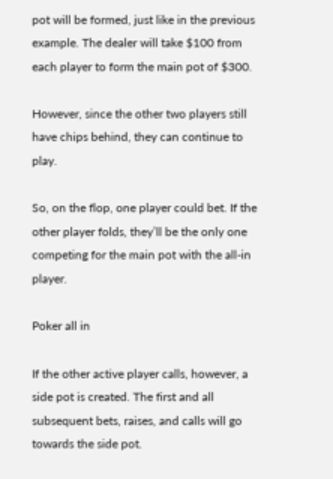pot will be formed, just like in the previous example. The dealer will take $100 from each player to form the main pot of $300.

However, since the other two players still have chips behind, they can continue to play.

So, on the flop, one player could bet. If the other player folds, they’ll be the only one competing for the main pot with the all-in player.

Poker all in

If the other active player calls, however, a side pot is created. The first and all subsequent bets, raises, and calls will go towards the side pot.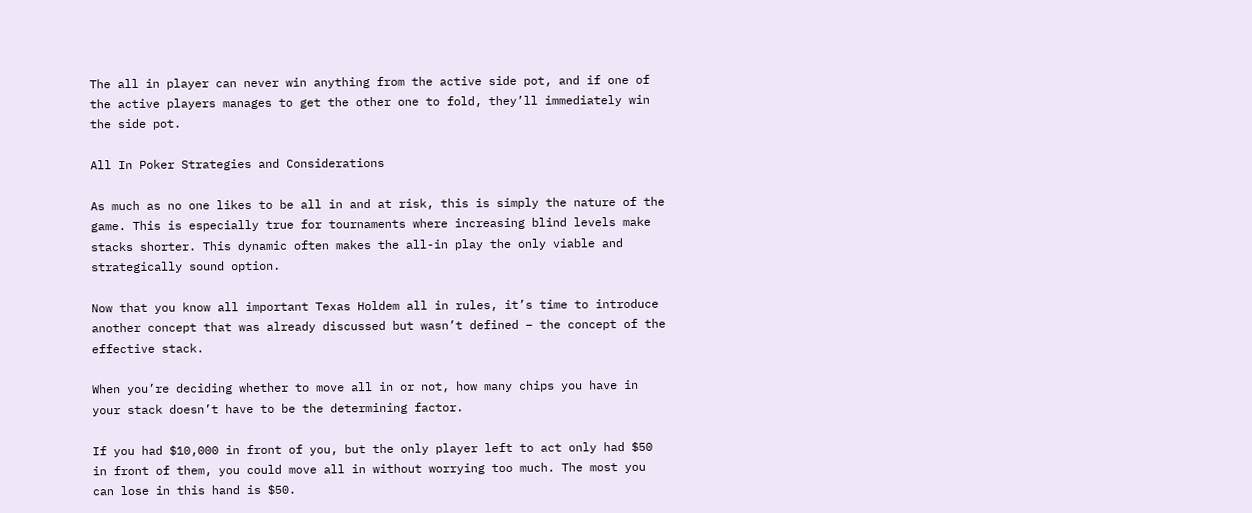The all in player can never win anything from the active side pot, and if one of the active players manages to get the other one to fold, they’ll immediately win the side pot.

All In Poker Strategies and Considerations

As much as no one likes to be all in and at risk, this is simply the nature of the game. This is especially true for tournaments where increasing blind levels make stacks shorter. This dynamic often makes the all-in play the only viable and strategically sound option.

Now that you know all important Texas Holdem all in rules, it’s time to introduce another concept that was already discussed but wasn’t defined – the concept of the effective stack.

When you’re deciding whether to move all in or not, how many chips you have in your stack doesn’t have to be the determining factor.

If you had $10,000 in front of you, but the only player left to act only had $50 in front of them, you could move all in without worrying too much. The most you can lose in this hand is $50.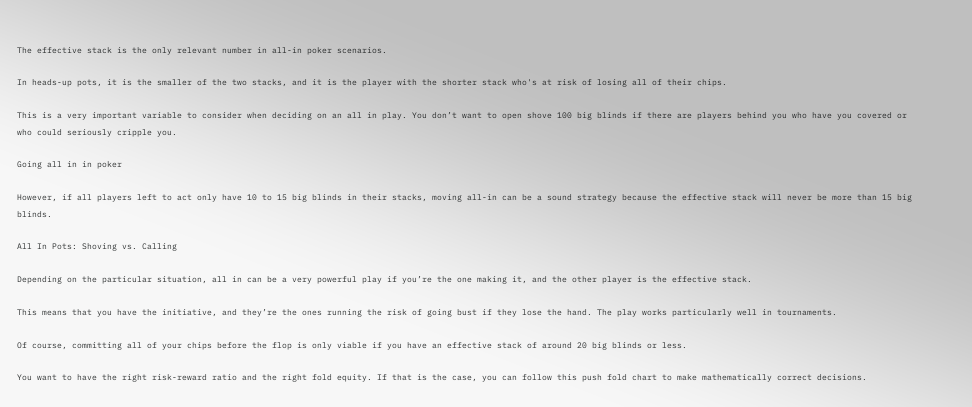The effective stack is the only relevant number in all-in poker scenarios.

In heads-up pots, it is the smaller of the two stacks, and it is the player with the shorter stack who's at risk of losing all of their chips.

This is a very important variable to consider when deciding on an all in play. You don’t want to open shove 100 big blinds if there are players behind you who have you covered or who could seriously cripple you.

Going all in in poker

However, if all players left to act only have 10 to 15 big blinds in their stacks, moving all-in can be a sound strategy because the effective stack will never be more than 15 big blinds.

All In Pots: Shoving vs. Calling

Depending on the particular situation, all in can be a very powerful play if you’re the one making it, and the other player is the effective stack.

This means that you have the initiative, and they’re the ones running the risk of going bust if they lose the hand. The play works particularly well in tournaments.

Of course, committing all of your chips before the flop is only viable if you have an effective stack of around 20 big blinds or less.

You want to have the right risk-reward ratio and the right fold equity. If that is the case, you can follow this push fold chart to make mathematically correct decisions.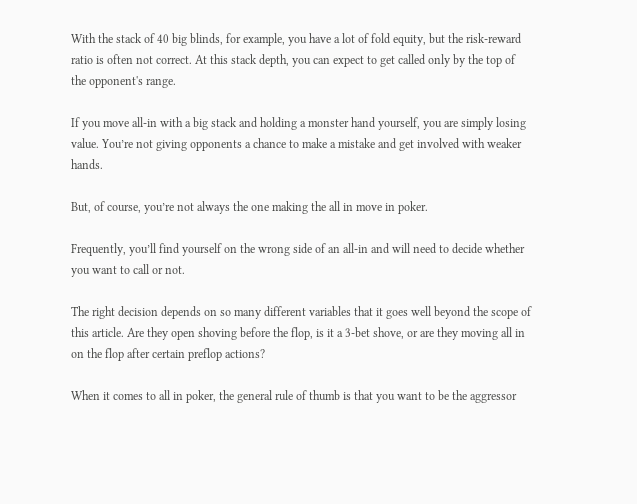With the stack of 40 big blinds, for example, you have a lot of fold equity, but the risk-reward ratio is often not correct. At this stack depth, you can expect to get called only by the top of the opponent's range.

If you move all-in with a big stack and holding a monster hand yourself, you are simply losing value. You’re not giving opponents a chance to make a mistake and get involved with weaker hands.

But, of course, you’re not always the one making the all in move in poker.

Frequently, you’ll find yourself on the wrong side of an all-in and will need to decide whether you want to call or not.

The right decision depends on so many different variables that it goes well beyond the scope of this article. Are they open shoving before the flop, is it a 3-bet shove, or are they moving all in on the flop after certain preflop actions?

When it comes to all in poker, the general rule of thumb is that you want to be the aggressor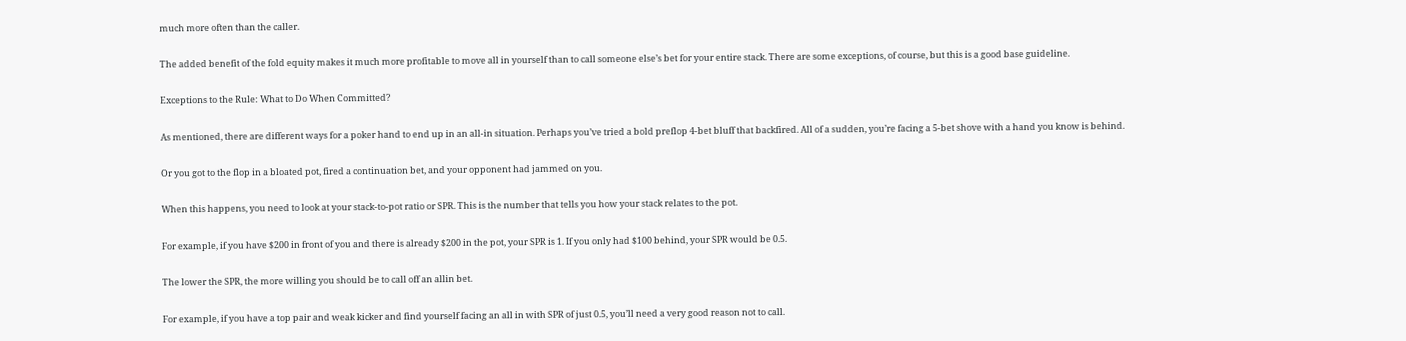much more often than the caller.

The added benefit of the fold equity makes it much more profitable to move all in yourself than to call someone else’s bet for your entire stack. There are some exceptions, of course, but this is a good base guideline.

Exceptions to the Rule: What to Do When Committed?

As mentioned, there are different ways for a poker hand to end up in an all-in situation. Perhaps you’ve tried a bold preflop 4-bet bluff that backfired. All of a sudden, you’re facing a 5-bet shove with a hand you know is behind.

Or you got to the flop in a bloated pot, fired a continuation bet, and your opponent had jammed on you.

When this happens, you need to look at your stack-to-pot ratio or SPR. This is the number that tells you how your stack relates to the pot.

For example, if you have $200 in front of you and there is already $200 in the pot, your SPR is 1. If you only had $100 behind, your SPR would be 0.5.

The lower the SPR, the more willing you should be to call off an allin bet.

For example, if you have a top pair and weak kicker and find yourself facing an all in with SPR of just 0.5, you’ll need a very good reason not to call.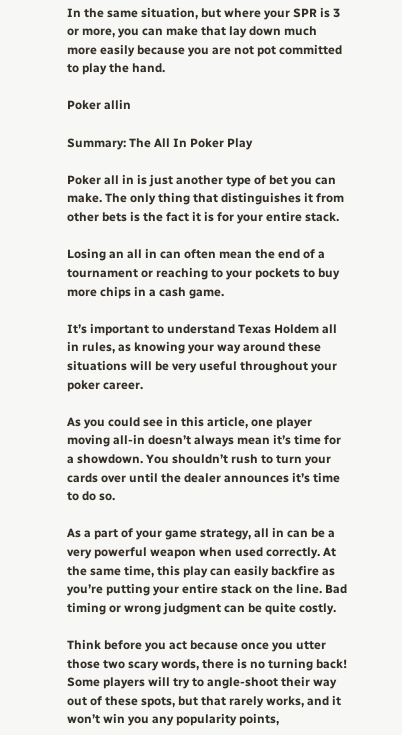In the same situation, but where your SPR is 3 or more, you can make that lay down much more easily because you are not pot committed to play the hand.

Poker allin

Summary: The All In Poker Play

Poker all in is just another type of bet you can make. The only thing that distinguishes it from other bets is the fact it is for your entire stack.

Losing an all in can often mean the end of a tournament or reaching to your pockets to buy more chips in a cash game.

It’s important to understand Texas Holdem all in rules, as knowing your way around these situations will be very useful throughout your poker career.

As you could see in this article, one player moving all-in doesn’t always mean it’s time for a showdown. You shouldn’t rush to turn your cards over until the dealer announces it’s time to do so.

As a part of your game strategy, all in can be a very powerful weapon when used correctly. At the same time, this play can easily backfire as you’re putting your entire stack on the line. Bad timing or wrong judgment can be quite costly.

Think before you act because once you utter those two scary words, there is no turning back! Some players will try to angle-shoot their way out of these spots, but that rarely works, and it won’t win you any popularity points,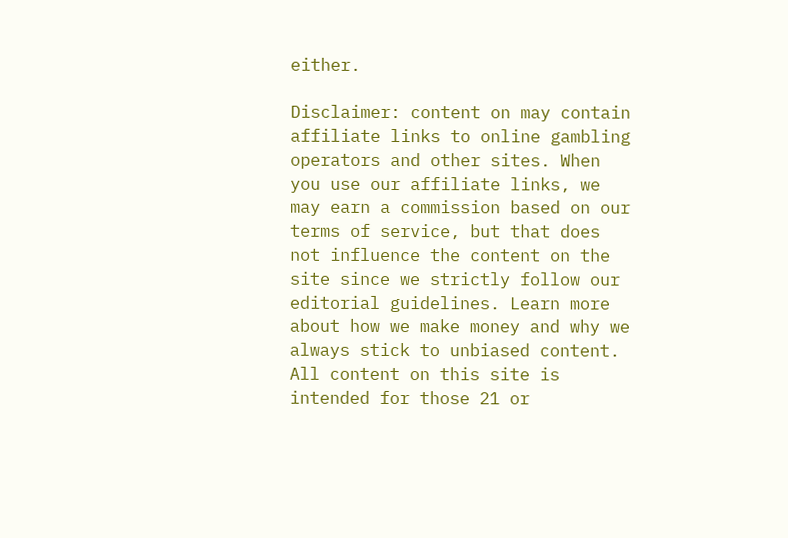either.

Disclaimer: content on may contain affiliate links to online gambling operators and other sites. When you use our affiliate links, we may earn a commission based on our terms of service, but that does not influence the content on the site since we strictly follow our editorial guidelines. Learn more about how we make money and why we always stick to unbiased content. All content on this site is intended for those 21 or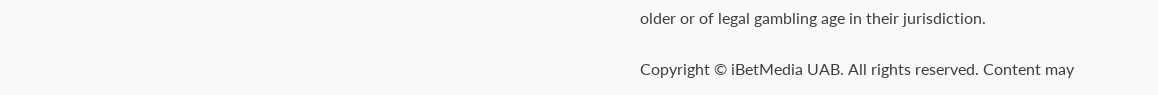older or of legal gambling age in their jurisdiction.

Copyright © iBetMedia UAB. All rights reserved. Content may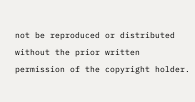not be reproduced or distributed without the prior written permission of the copyright holder.